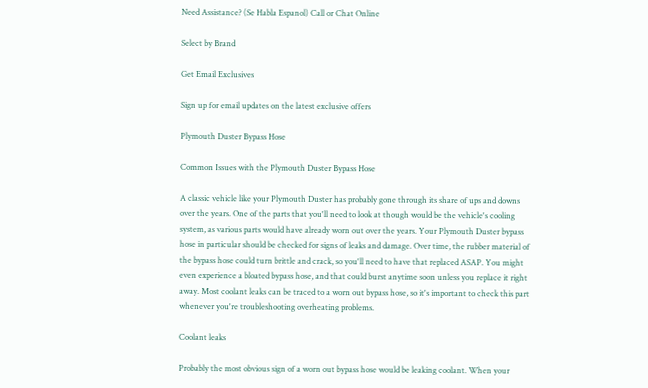Need Assistance? (Se Habla Espanol) Call or Chat Online

Select by Brand

Get Email Exclusives

Sign up for email updates on the latest exclusive offers

Plymouth Duster Bypass Hose

Common Issues with the Plymouth Duster Bypass Hose

A classic vehicle like your Plymouth Duster has probably gone through its share of ups and downs over the years. One of the parts that you'll need to look at though would be the vehicle's cooling system, as various parts would have already worn out over the years. Your Plymouth Duster bypass hose in particular should be checked for signs of leaks and damage. Over time, the rubber material of the bypass hose could turn brittle and crack, so you'll need to have that replaced ASAP. You might even experience a bloated bypass hose, and that could burst anytime soon unless you replace it right away. Most coolant leaks can be traced to a worn out bypass hose, so it's important to check this part whenever you're troubleshooting overheating problems.

Coolant leaks

Probably the most obvious sign of a worn out bypass hose would be leaking coolant. When your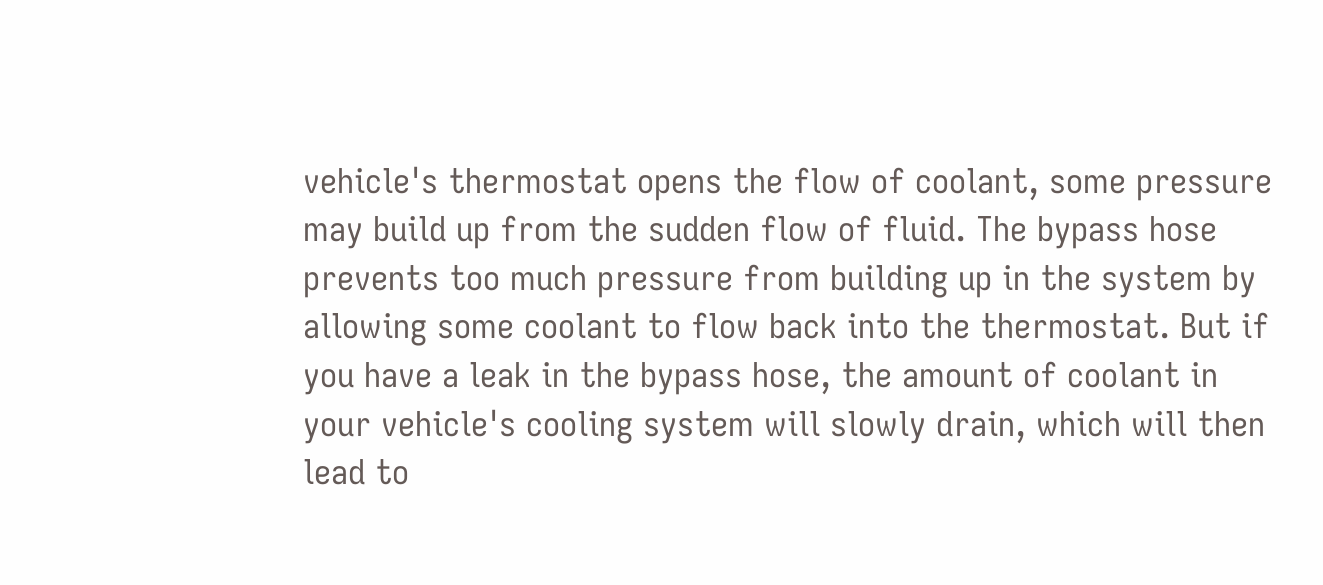vehicle's thermostat opens the flow of coolant, some pressure may build up from the sudden flow of fluid. The bypass hose prevents too much pressure from building up in the system by allowing some coolant to flow back into the thermostat. But if you have a leak in the bypass hose, the amount of coolant in your vehicle's cooling system will slowly drain, which will then lead to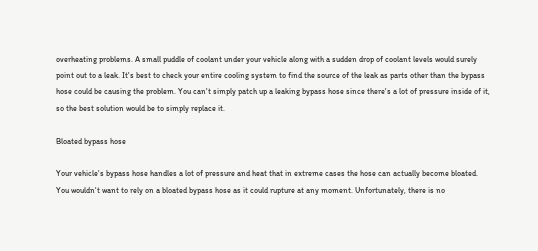overheating problems. A small puddle of coolant under your vehicle along with a sudden drop of coolant levels would surely point out to a leak. It's best to check your entire cooling system to find the source of the leak as parts other than the bypass hose could be causing the problem. You can't simply patch up a leaking bypass hose since there's a lot of pressure inside of it, so the best solution would be to simply replace it.

Bloated bypass hose

Your vehicle's bypass hose handles a lot of pressure and heat that in extreme cases the hose can actually become bloated. You wouldn't want to rely on a bloated bypass hose as it could rupture at any moment. Unfortunately, there is no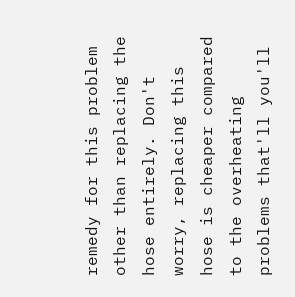remedy for this problem other than replacing the hose entirely. Don't worry, replacing this hose is cheaper compared to the overheating problems that'll you'll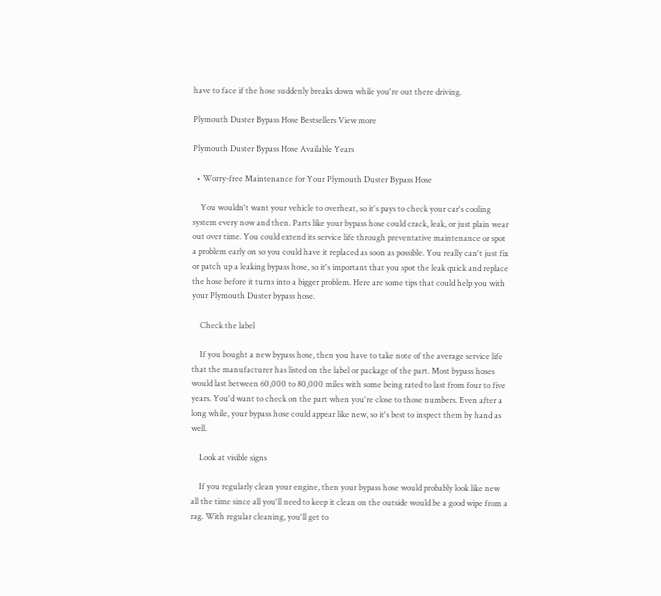have to face if the hose suddenly breaks down while you're out there driving.

Plymouth Duster Bypass Hose Bestsellers View more

Plymouth Duster Bypass Hose Available Years

  • Worry-free Maintenance for Your Plymouth Duster Bypass Hose

    You wouldn't want your vehicle to overheat, so it's pays to check your car's cooling system every now and then. Parts like your bypass hose could crack, leak, or just plain wear out over time. You could extend its service life through preventative maintenance or spot a problem early on so you could have it replaced as soon as possible. You really can't just fix or patch up a leaking bypass hose, so it's important that you spot the leak quick and replace the hose before it turns into a bigger problem. Here are some tips that could help you with your Plymouth Duster bypass hose.

    Check the label

    If you bought a new bypass hose, then you have to take note of the average service life that the manufacturer has listed on the label or package of the part. Most bypass hoses would last between 60,000 to 80,000 miles with some being rated to last from four to five years. You'd want to check on the part when you're close to those numbers. Even after a long while, your bypass hose could appear like new, so it's best to inspect them by hand as well.

    Look at visible signs

    If you regularly clean your engine, then your bypass hose would probably look like new all the time since all you'll need to keep it clean on the outside would be a good wipe from a rag. With regular cleaning, you'll get to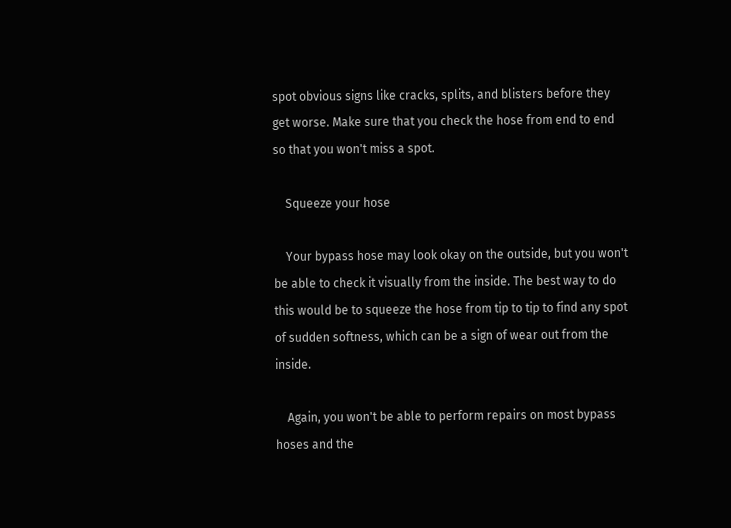spot obvious signs like cracks, splits, and blisters before they get worse. Make sure that you check the hose from end to end so that you won't miss a spot.

    Squeeze your hose

    Your bypass hose may look okay on the outside, but you won't be able to check it visually from the inside. The best way to do this would be to squeeze the hose from tip to tip to find any spot of sudden softness, which can be a sign of wear out from the inside.

    Again, you won't be able to perform repairs on most bypass hoses and the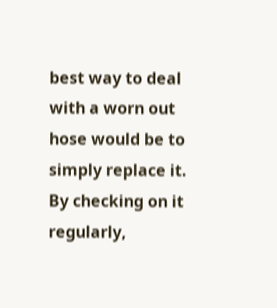best way to deal with a worn out hose would be to simply replace it. By checking on it regularly,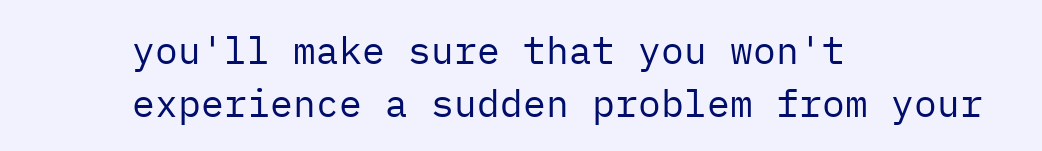you'll make sure that you won't experience a sudden problem from your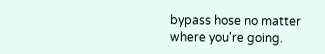bypass hose no matter where you're going.